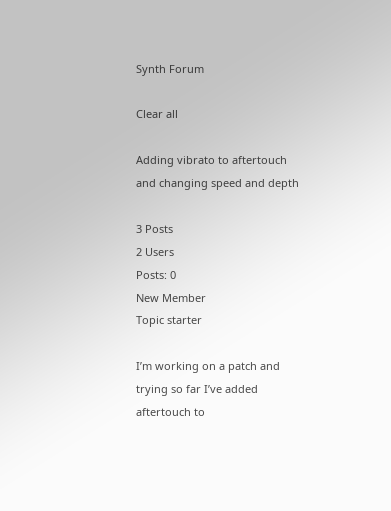Synth Forum

Clear all

Adding vibrato to aftertouch and changing speed and depth

3 Posts
2 Users
Posts: 0
New Member
Topic starter

I’m working on a patch and trying so far I’ve added aftertouch to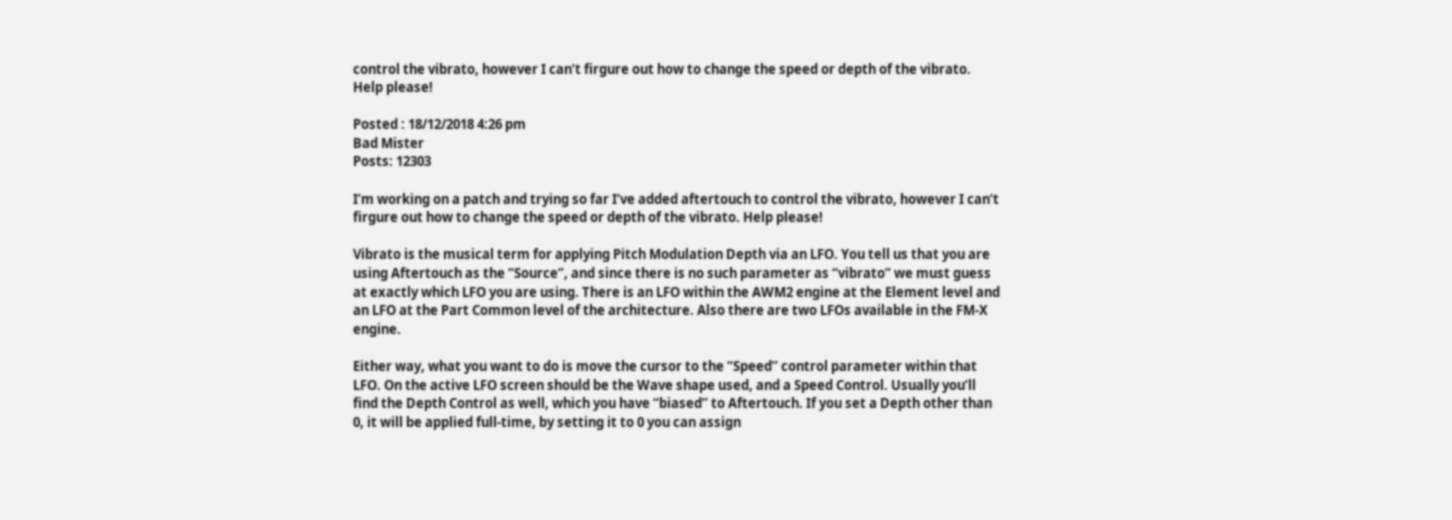control the vibrato, however I can’t firgure out how to change the speed or depth of the vibrato. Help please!

Posted : 18/12/2018 4:26 pm
Bad Mister
Posts: 12303

I’m working on a patch and trying so far I’ve added aftertouch to control the vibrato, however I can’t firgure out how to change the speed or depth of the vibrato. Help please!

Vibrato is the musical term for applying Pitch Modulation Depth via an LFO. You tell us that you are using Aftertouch as the “Source”, and since there is no such parameter as “vibrato” we must guess at exactly which LFO you are using. There is an LFO within the AWM2 engine at the Element level and an LFO at the Part Common level of the architecture. Also there are two LFOs available in the FM-X engine.

Either way, what you want to do is move the cursor to the “Speed” control parameter within that LFO. On the active LFO screen should be the Wave shape used, and a Speed Control. Usually you’ll find the Depth Control as well, which you have “biased” to Aftertouch. If you set a Depth other than 0, it will be applied full-time, by setting it to 0 you can assign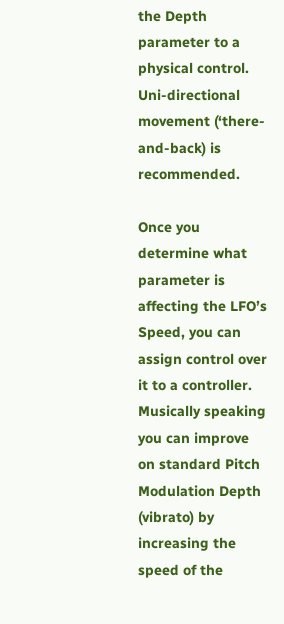the Depth parameter to a physical control. Uni-directional movement (‘there-and-back) is recommended.

Once you determine what parameter is affecting the LFO’s Speed, you can assign control over it to a controller. Musically speaking you can improve on standard Pitch Modulation Depth (vibrato) by increasing the speed of the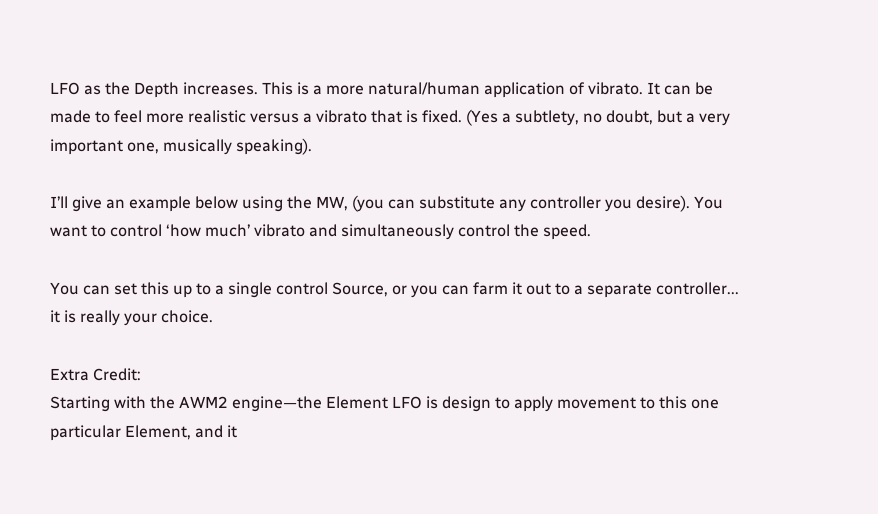LFO as the Depth increases. This is a more natural/human application of vibrato. It can be made to feel more realistic versus a vibrato that is fixed. (Yes a subtlety, no doubt, but a very important one, musically speaking).

I’ll give an example below using the MW, (you can substitute any controller you desire). You want to control ‘how much’ vibrato and simultaneously control the speed.

You can set this up to a single control Source, or you can farm it out to a separate controller... it is really your choice.

Extra Credit:
Starting with the AWM2 engine—the Element LFO is design to apply movement to this one particular Element, and it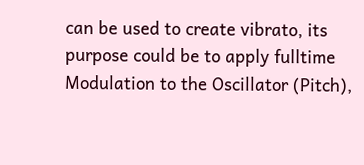can be used to create vibrato, its purpose could be to apply fulltime Modulation to the Oscillator (Pitch),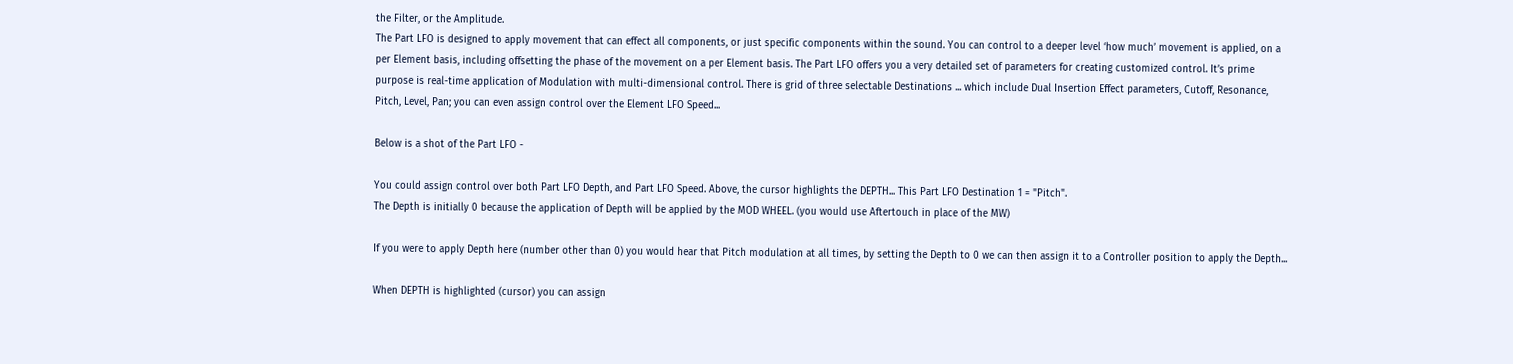the Filter, or the Amplitude.
The Part LFO is designed to apply movement that can effect all components, or just specific components within the sound. You can control to a deeper level ‘how much’ movement is applied, on a per Element basis, including offsetting the phase of the movement on a per Element basis. The Part LFO offers you a very detailed set of parameters for creating customized control. It’s prime purpose is real-time application of Modulation with multi-dimensional control. There is grid of three selectable Destinations ... which include Dual Insertion Effect parameters, Cutoff, Resonance, Pitch, Level, Pan; you can even assign control over the Element LFO Speed...

Below is a shot of the Part LFO -

You could assign control over both Part LFO Depth, and Part LFO Speed. Above, the cursor highlights the DEPTH... This Part LFO Destination 1 = "Pitch".
The Depth is initially 0 because the application of Depth will be applied by the MOD WHEEL. (you would use Aftertouch in place of the MW)

If you were to apply Depth here (number other than 0) you would hear that Pitch modulation at all times, by setting the Depth to 0 we can then assign it to a Controller position to apply the Depth...

When DEPTH is highlighted (cursor) you can assign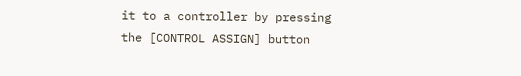it to a controller by pressing the [CONTROL ASSIGN] button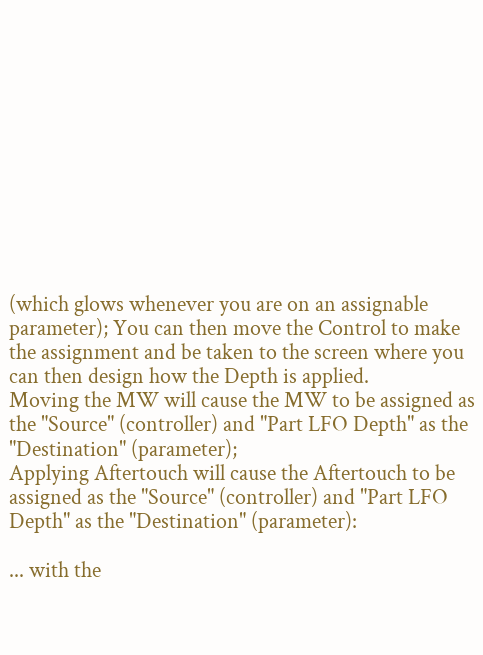(which glows whenever you are on an assignable parameter); You can then move the Control to make the assignment and be taken to the screen where you can then design how the Depth is applied.
Moving the MW will cause the MW to be assigned as the "Source" (controller) and "Part LFO Depth" as the "Destination" (parameter);
Applying Aftertouch will cause the Aftertouch to be assigned as the "Source" (controller) and "Part LFO Depth" as the "Destination" (parameter):

... with the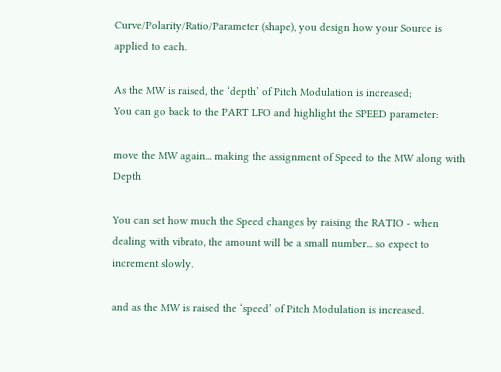Curve/Polarity/Ratio/Parameter (shape), you design how your Source is applied to each.

As the MW is raised, the ‘depth’ of Pitch Modulation is increased;
You can go back to the PART LFO and highlight the SPEED parameter:

move the MW again... making the assignment of Speed to the MW along with Depth

You can set how much the Speed changes by raising the RATIO - when dealing with vibrato, the amount will be a small number... so expect to increment slowly.

and as the MW is raised the ‘speed’ of Pitch Modulation is increased.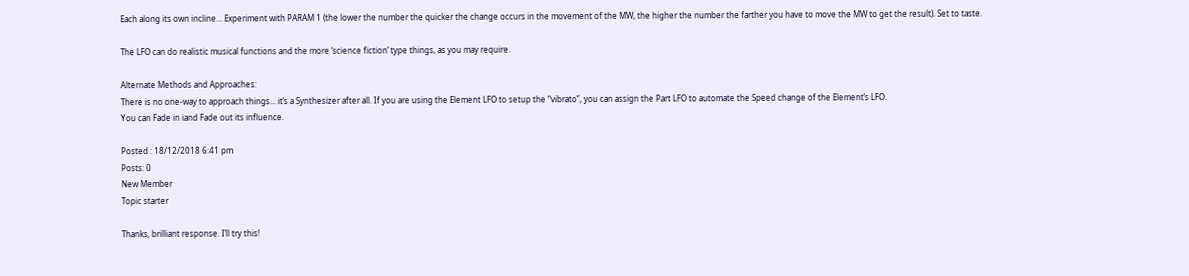Each along its own incline... Experiment with PARAM 1 (the lower the number the quicker the change occurs in the movement of the MW, the higher the number the farther you have to move the MW to get the result). Set to taste.

The LFO can do realistic musical functions and the more ‘science fiction’ type things, as you may require.

Alternate Methods and Approaches:
There is no one-way to approach things... it’s a Synthesizer after all. If you are using the Element LFO to setup the “vibrato”, you can assign the Part LFO to automate the Speed change of the Element’s LFO.
You can Fade in iand Fade out its influence.

Posted : 18/12/2018 6:41 pm
Posts: 0
New Member
Topic starter

Thanks, brilliant response. I’ll try this!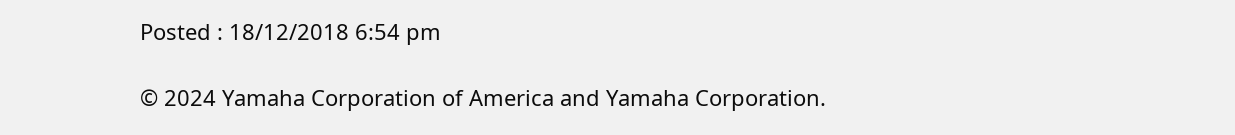Posted : 18/12/2018 6:54 pm

© 2024 Yamaha Corporation of America and Yamaha Corporation.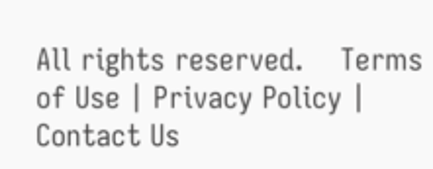All rights reserved.    Terms of Use | Privacy Policy | Contact Us